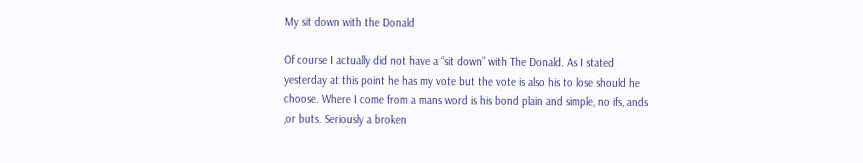My sit down with the Donald

Of course I actually did not have a “sit down” with The Donald. As I stated yesterday at this point he has my vote but the vote is also his to lose should he choose. Where I come from a mans word is his bond plain and simple, no ifs, ands ,or buts. Seriously a broken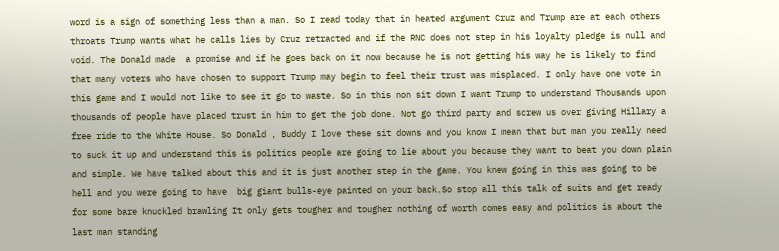word is a sign of something less than a man. So I read today that in heated argument Cruz and Trump are at each others throats Trump wants what he calls lies by Cruz retracted and if the RNC does not step in his loyalty pledge is null and void. The Donald made  a promise and if he goes back on it now because he is not getting his way he is likely to find that many voters who have chosen to support Trump may begin to feel their trust was misplaced. I only have one vote in this game and I would not like to see it go to waste. So in this non sit down I want Trump to understand Thousands upon thousands of people have placed trust in him to get the job done. Not go third party and screw us over giving Hillary a free ride to the White House. So Donald , Buddy I love these sit downs and you know I mean that but man you really need to suck it up and understand this is politics people are going to lie about you because they want to beat you down plain and simple. We have talked about this and it is just another step in the game. You knew going in this was going to be hell and you were going to have  big giant bulls-eye painted on your back.So stop all this talk of suits and get ready for some bare knuckled brawling It only gets tougher and tougher nothing of worth comes easy and politics is about the last man standing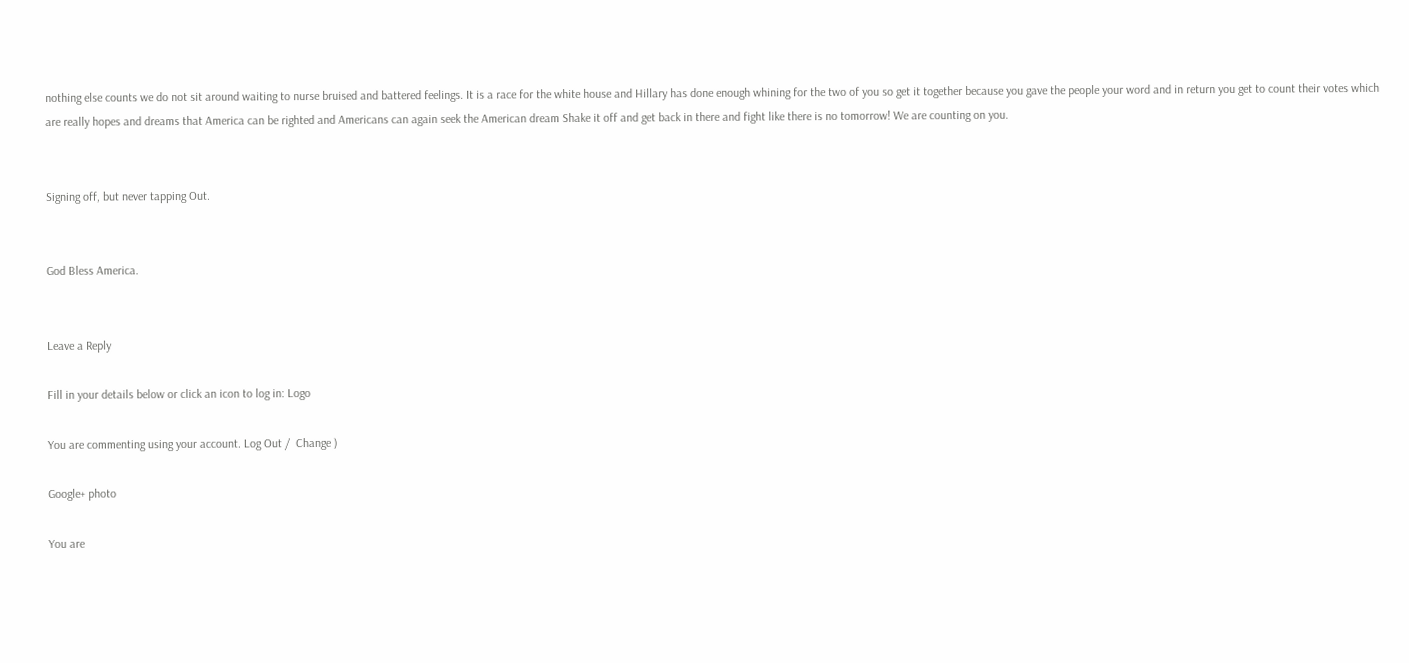nothing else counts we do not sit around waiting to nurse bruised and battered feelings. It is a race for the white house and Hillary has done enough whining for the two of you so get it together because you gave the people your word and in return you get to count their votes which are really hopes and dreams that America can be righted and Americans can again seek the American dream Shake it off and get back in there and fight like there is no tomorrow! We are counting on you.


Signing off, but never tapping Out.


God Bless America.


Leave a Reply

Fill in your details below or click an icon to log in: Logo

You are commenting using your account. Log Out /  Change )

Google+ photo

You are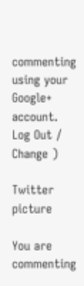commenting using your Google+ account. Log Out /  Change )

Twitter picture

You are commenting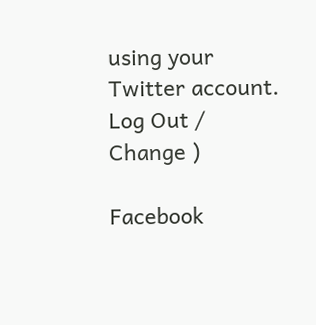using your Twitter account. Log Out /  Change )

Facebook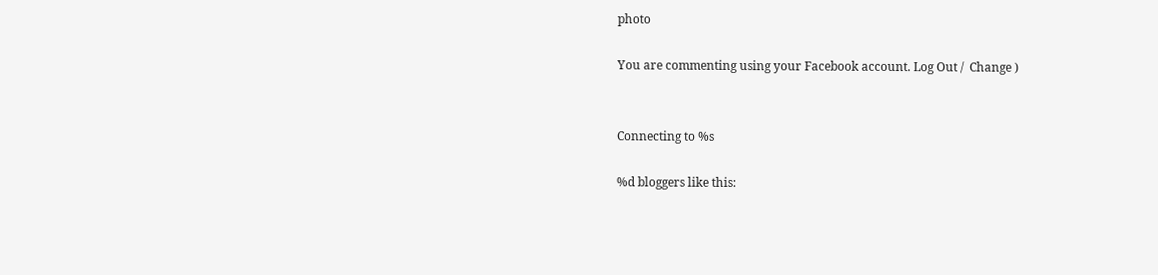photo

You are commenting using your Facebook account. Log Out /  Change )


Connecting to %s

%d bloggers like this: